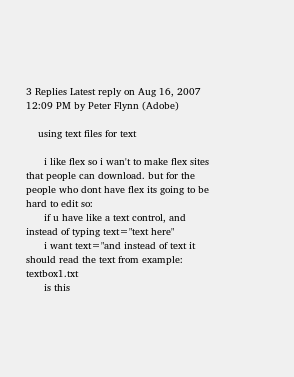3 Replies Latest reply on Aug 16, 2007 12:09 PM by Peter Flynn (Adobe)

    using text files for text

      i like flex so i wan't to make flex sites that people can download. but for the people who dont have flex its going to be hard to edit so:
      if u have like a text control, and instead of typing text="text here"
      i want text="and instead of text it should read the text from example: textbox1.txt
      is this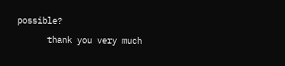possible?
      thank you very much